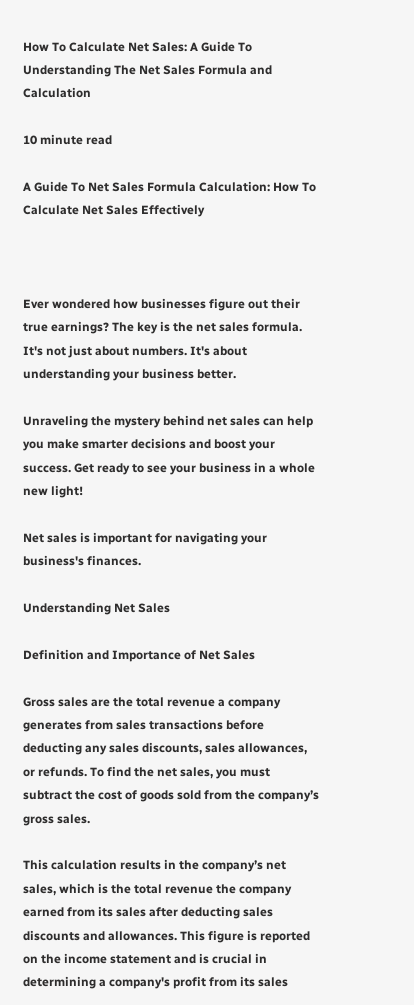How To Calculate Net Sales: A Guide To Understanding The Net Sales Formula and Calculation

10 minute read

A Guide To Net Sales Formula Calculation: How To Calculate Net Sales Effectively



Ever wondered how businesses figure out their true earnings? The key is the net sales formula. It's not just about numbers. It's about understanding your business better.

Unraveling the mystery behind net sales can help you make smarter decisions and boost your success. Get ready to see your business in a whole new light!

Net sales is important for navigating your business's finances.

Understanding Net Sales

Definition and Importance of Net Sales

Gross sales are the total revenue a company generates from sales transactions before deducting any sales discounts, sales allowances, or refunds. To find the net sales, you must subtract the cost of goods sold from the company’s gross sales.

This calculation results in the company’s net sales, which is the total revenue the company earned from its sales after deducting sales discounts and allowances. This figure is reported on the income statement and is crucial in determining a company's profit from its sales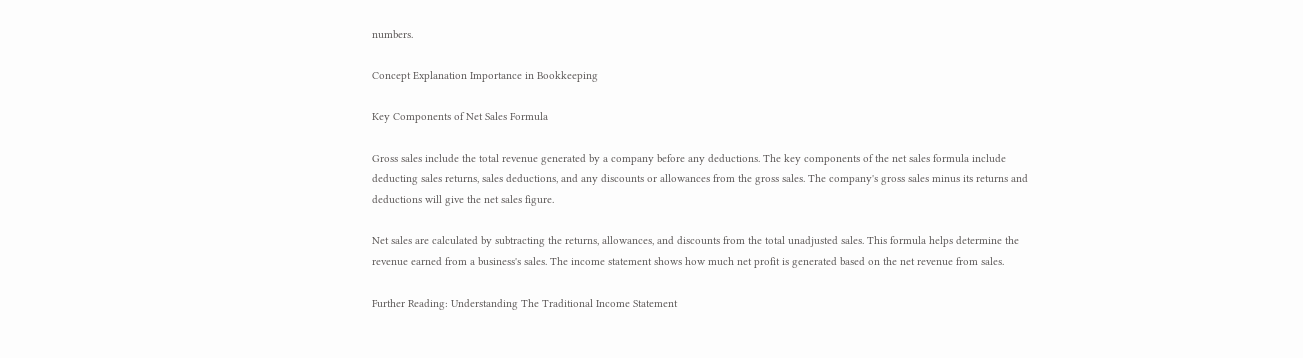numbers.

Concept Explanation Importance in Bookkeeping

Key Components of Net Sales Formula

Gross sales include the total revenue generated by a company before any deductions. The key components of the net sales formula include deducting sales returns, sales deductions, and any discounts or allowances from the gross sales. The company's gross sales minus its returns and deductions will give the net sales figure.

Net sales are calculated by subtracting the returns, allowances, and discounts from the total unadjusted sales. This formula helps determine the revenue earned from a business's sales. The income statement shows how much net profit is generated based on the net revenue from sales.

Further Reading: Understanding The Traditional Income Statement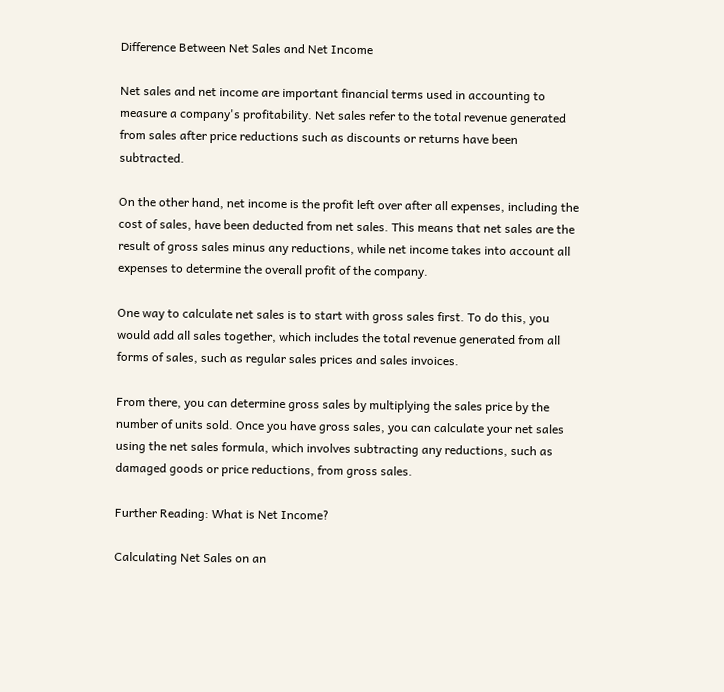Difference Between Net Sales and Net Income

Net sales and net income are important financial terms used in accounting to measure a company's profitability. Net sales refer to the total revenue generated from sales after price reductions such as discounts or returns have been subtracted.

On the other hand, net income is the profit left over after all expenses, including the cost of sales, have been deducted from net sales. This means that net sales are the result of gross sales minus any reductions, while net income takes into account all expenses to determine the overall profit of the company.

One way to calculate net sales is to start with gross sales first. To do this, you would add all sales together, which includes the total revenue generated from all forms of sales, such as regular sales prices and sales invoices.

From there, you can determine gross sales by multiplying the sales price by the number of units sold. Once you have gross sales, you can calculate your net sales using the net sales formula, which involves subtracting any reductions, such as damaged goods or price reductions, from gross sales.

Further Reading: What is Net Income?

Calculating Net Sales on an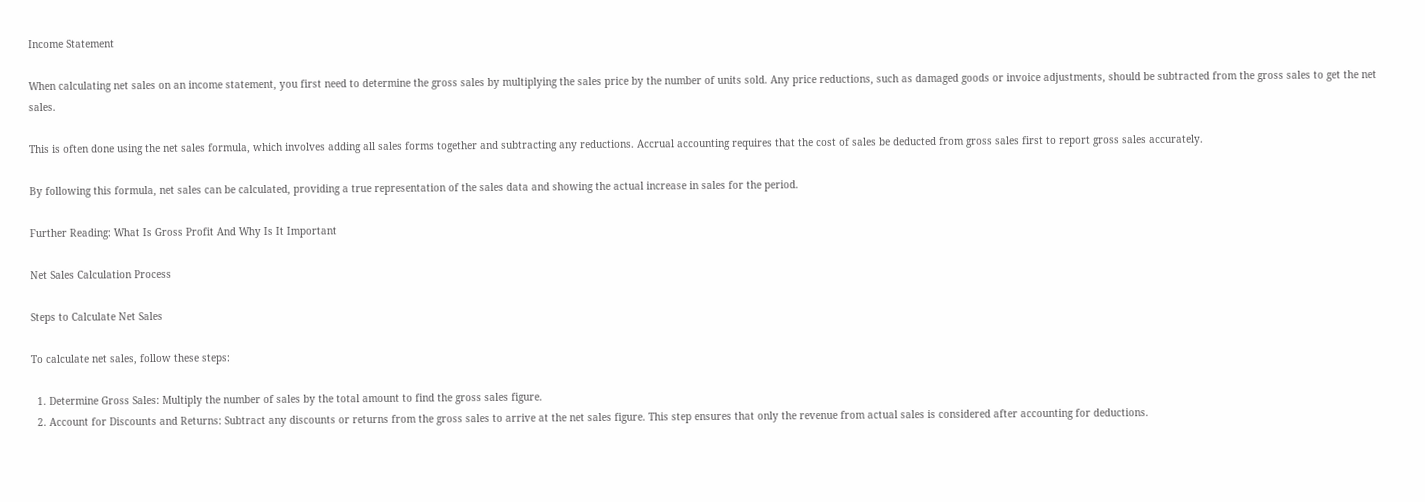Income Statement

When calculating net sales on an income statement, you first need to determine the gross sales by multiplying the sales price by the number of units sold. Any price reductions, such as damaged goods or invoice adjustments, should be subtracted from the gross sales to get the net sales.

This is often done using the net sales formula, which involves adding all sales forms together and subtracting any reductions. Accrual accounting requires that the cost of sales be deducted from gross sales first to report gross sales accurately.

By following this formula, net sales can be calculated, providing a true representation of the sales data and showing the actual increase in sales for the period.

Further Reading: What Is Gross Profit And Why Is It Important

Net Sales Calculation Process

Steps to Calculate Net Sales

To calculate net sales, follow these steps:

  1. Determine Gross Sales: Multiply the number of sales by the total amount to find the gross sales figure.
  2. Account for Discounts and Returns: Subtract any discounts or returns from the gross sales to arrive at the net sales figure. This step ensures that only the revenue from actual sales is considered after accounting for deductions.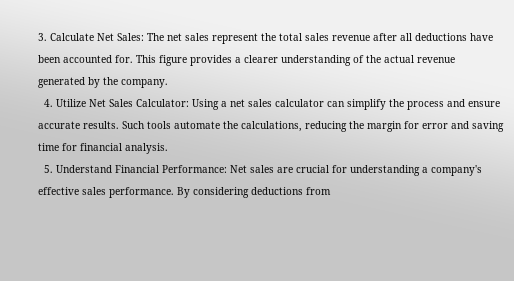3. Calculate Net Sales: The net sales represent the total sales revenue after all deductions have been accounted for. This figure provides a clearer understanding of the actual revenue generated by the company.
  4. Utilize Net Sales Calculator: Using a net sales calculator can simplify the process and ensure accurate results. Such tools automate the calculations, reducing the margin for error and saving time for financial analysis.
  5. Understand Financial Performance: Net sales are crucial for understanding a company's effective sales performance. By considering deductions from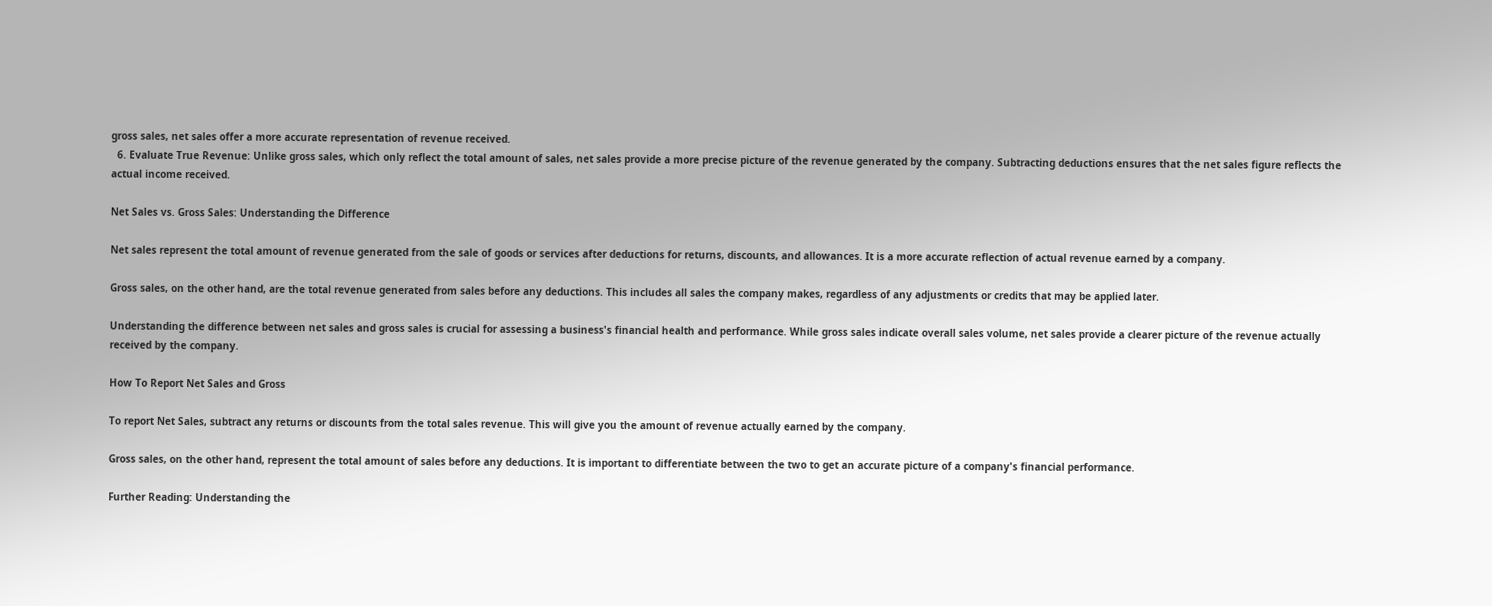gross sales, net sales offer a more accurate representation of revenue received.
  6. Evaluate True Revenue: Unlike gross sales, which only reflect the total amount of sales, net sales provide a more precise picture of the revenue generated by the company. Subtracting deductions ensures that the net sales figure reflects the actual income received.

Net Sales vs. Gross Sales: Understanding the Difference

Net sales represent the total amount of revenue generated from the sale of goods or services after deductions for returns, discounts, and allowances. It is a more accurate reflection of actual revenue earned by a company.

Gross sales, on the other hand, are the total revenue generated from sales before any deductions. This includes all sales the company makes, regardless of any adjustments or credits that may be applied later.

Understanding the difference between net sales and gross sales is crucial for assessing a business's financial health and performance. While gross sales indicate overall sales volume, net sales provide a clearer picture of the revenue actually received by the company.

How To Report Net Sales and Gross

To report Net Sales, subtract any returns or discounts from the total sales revenue. This will give you the amount of revenue actually earned by the company.

Gross sales, on the other hand, represent the total amount of sales before any deductions. It is important to differentiate between the two to get an accurate picture of a company's financial performance.

Further Reading: Understanding the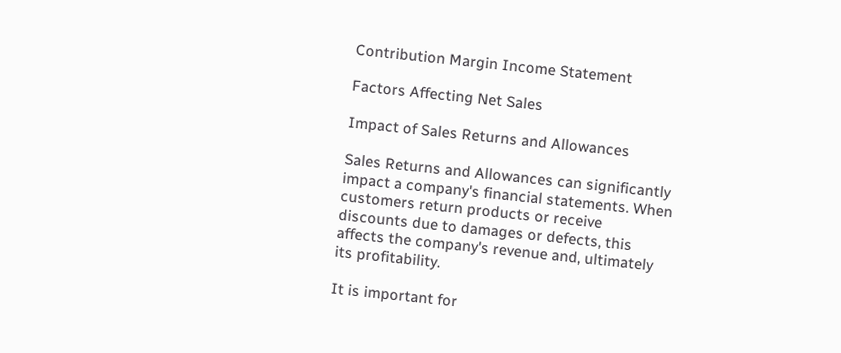Contribution Margin Income Statement

Factors Affecting Net Sales

Impact of Sales Returns and Allowances

Sales Returns and Allowances can significantly impact a company's financial statements. When customers return products or receive discounts due to damages or defects, this affects the company's revenue and, ultimately its profitability.

It is important for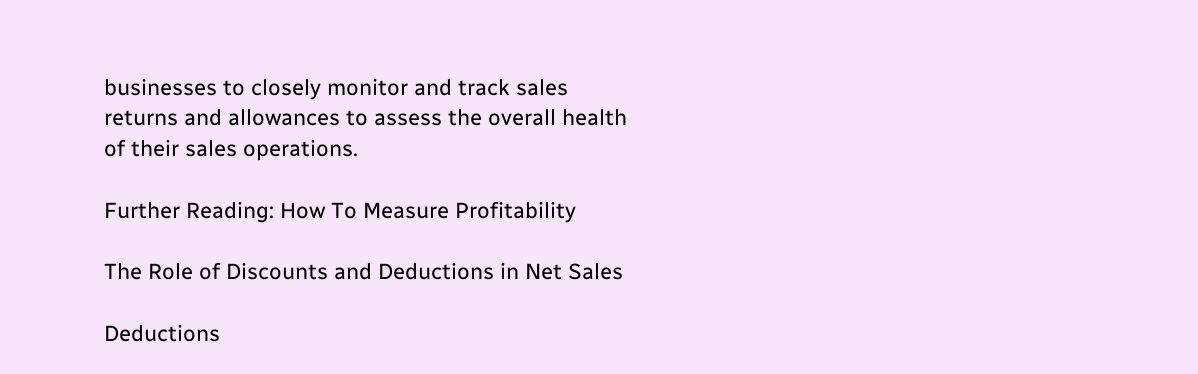businesses to closely monitor and track sales returns and allowances to assess the overall health of their sales operations.

Further Reading: How To Measure Profitability

The Role of Discounts and Deductions in Net Sales

Deductions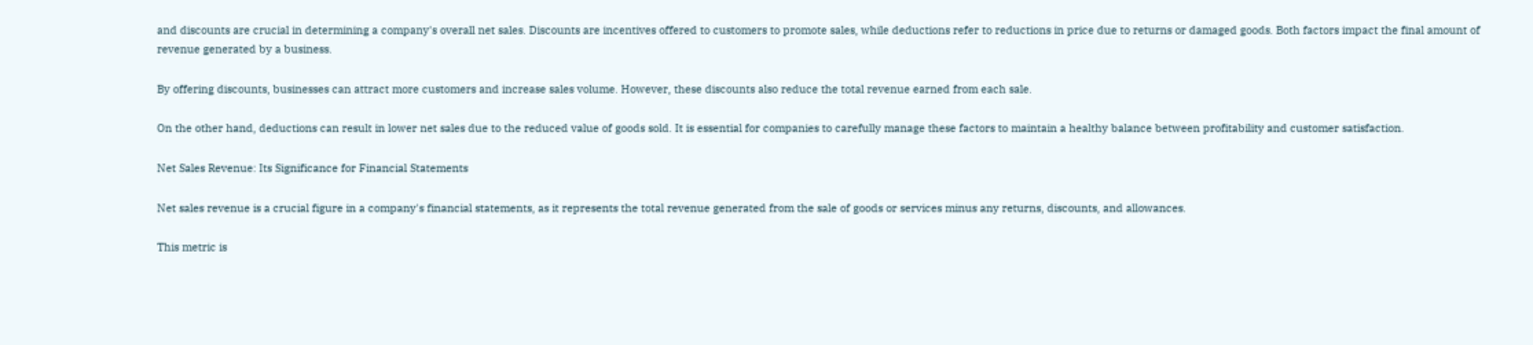and discounts are crucial in determining a company's overall net sales. Discounts are incentives offered to customers to promote sales, while deductions refer to reductions in price due to returns or damaged goods. Both factors impact the final amount of revenue generated by a business.

By offering discounts, businesses can attract more customers and increase sales volume. However, these discounts also reduce the total revenue earned from each sale.

On the other hand, deductions can result in lower net sales due to the reduced value of goods sold. It is essential for companies to carefully manage these factors to maintain a healthy balance between profitability and customer satisfaction.

Net Sales Revenue: Its Significance for Financial Statements

Net sales revenue is a crucial figure in a company's financial statements, as it represents the total revenue generated from the sale of goods or services minus any returns, discounts, and allowances.

This metric is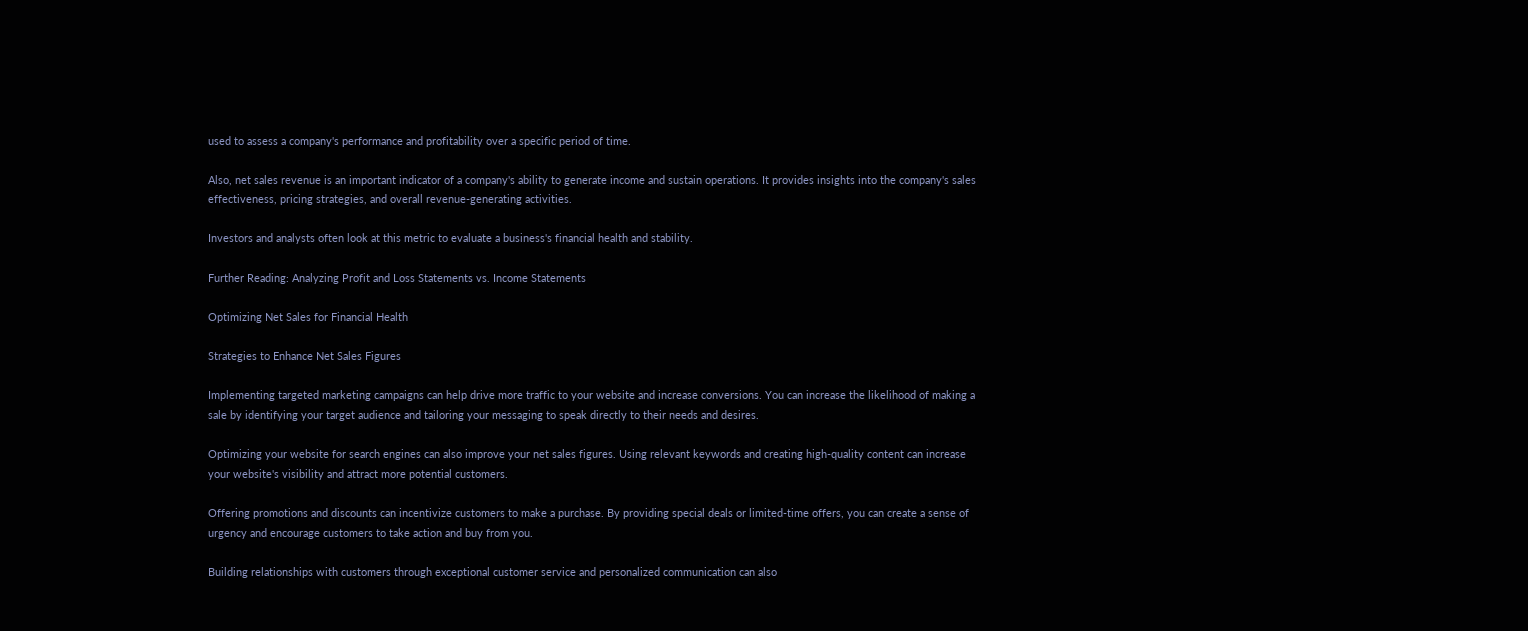used to assess a company's performance and profitability over a specific period of time.

Also, net sales revenue is an important indicator of a company's ability to generate income and sustain operations. It provides insights into the company's sales effectiveness, pricing strategies, and overall revenue-generating activities.

Investors and analysts often look at this metric to evaluate a business's financial health and stability.

Further Reading: Analyzing Profit and Loss Statements vs. Income Statements

Optimizing Net Sales for Financial Health

Strategies to Enhance Net Sales Figures

Implementing targeted marketing campaigns can help drive more traffic to your website and increase conversions. You can increase the likelihood of making a sale by identifying your target audience and tailoring your messaging to speak directly to their needs and desires.

Optimizing your website for search engines can also improve your net sales figures. Using relevant keywords and creating high-quality content can increase your website's visibility and attract more potential customers.

Offering promotions and discounts can incentivize customers to make a purchase. By providing special deals or limited-time offers, you can create a sense of urgency and encourage customers to take action and buy from you.

Building relationships with customers through exceptional customer service and personalized communication can also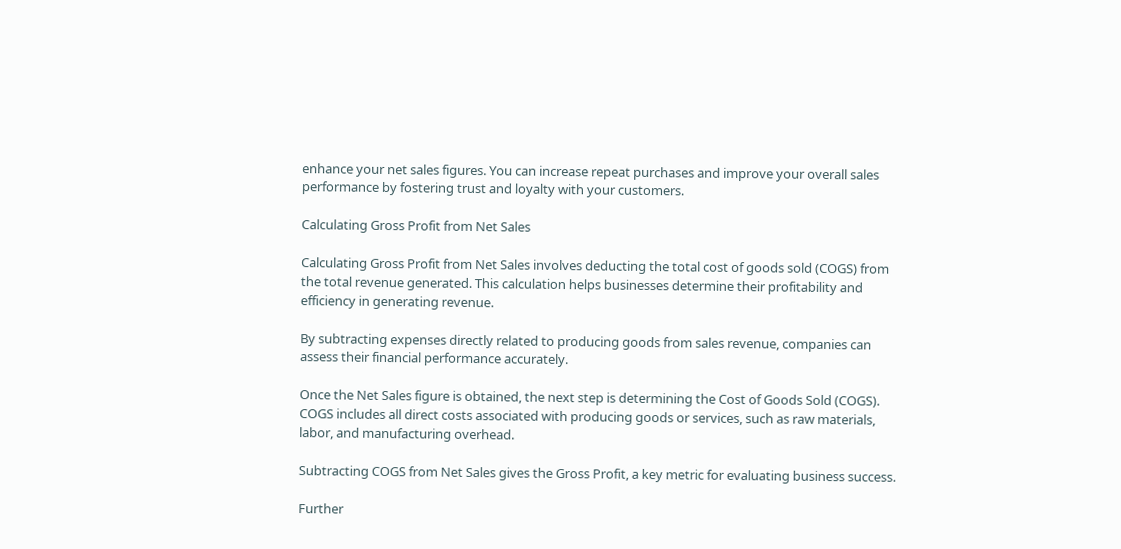enhance your net sales figures. You can increase repeat purchases and improve your overall sales performance by fostering trust and loyalty with your customers.

Calculating Gross Profit from Net Sales

Calculating Gross Profit from Net Sales involves deducting the total cost of goods sold (COGS) from the total revenue generated. This calculation helps businesses determine their profitability and efficiency in generating revenue.

By subtracting expenses directly related to producing goods from sales revenue, companies can assess their financial performance accurately.

Once the Net Sales figure is obtained, the next step is determining the Cost of Goods Sold (COGS). COGS includes all direct costs associated with producing goods or services, such as raw materials, labor, and manufacturing overhead.

Subtracting COGS from Net Sales gives the Gross Profit, a key metric for evaluating business success.

Further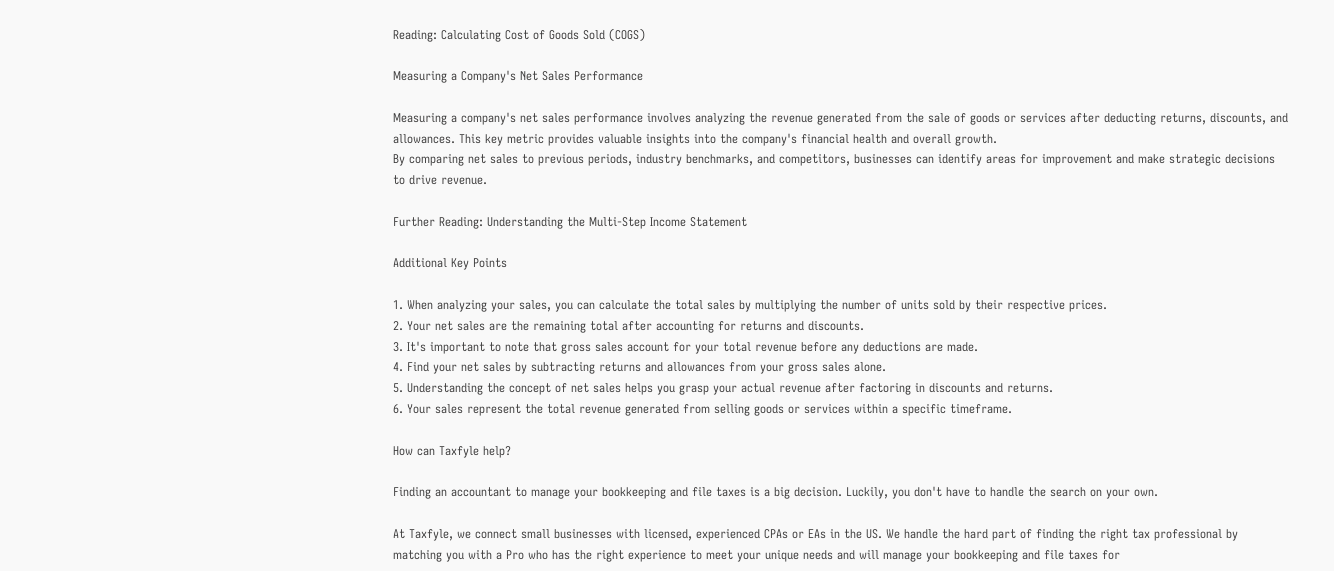Reading: Calculating Cost of Goods Sold (COGS)

Measuring a Company's Net Sales Performance

Measuring a company's net sales performance involves analyzing the revenue generated from the sale of goods or services after deducting returns, discounts, and allowances. This key metric provides valuable insights into the company's financial health and overall growth.
By comparing net sales to previous periods, industry benchmarks, and competitors, businesses can identify areas for improvement and make strategic decisions to drive revenue.

Further Reading: Understanding the Multi-Step Income Statement

Additional Key Points

1. When analyzing your sales, you can calculate the total sales by multiplying the number of units sold by their respective prices.
2. Your net sales are the remaining total after accounting for returns and discounts.
3. It's important to note that gross sales account for your total revenue before any deductions are made.
4. Find your net sales by subtracting returns and allowances from your gross sales alone.
5. Understanding the concept of net sales helps you grasp your actual revenue after factoring in discounts and returns.
6. Your sales represent the total revenue generated from selling goods or services within a specific timeframe.

How can Taxfyle help?

Finding an accountant to manage your bookkeeping and file taxes is a big decision. Luckily, you don't have to handle the search on your own.

At Taxfyle, we connect small businesses with licensed, experienced CPAs or EAs in the US. We handle the hard part of finding the right tax professional by matching you with a Pro who has the right experience to meet your unique needs and will manage your bookkeeping and file taxes for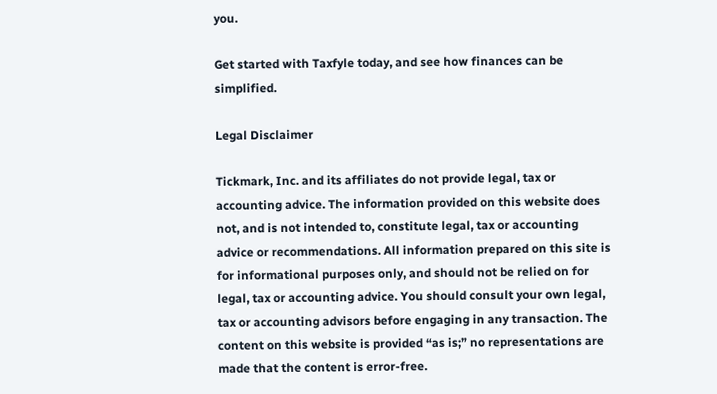you.

Get started with Taxfyle today, and see how finances can be simplified.

Legal Disclaimer

Tickmark, Inc. and its affiliates do not provide legal, tax or accounting advice. The information provided on this website does not, and is not intended to, constitute legal, tax or accounting advice or recommendations. All information prepared on this site is for informational purposes only, and should not be relied on for legal, tax or accounting advice. You should consult your own legal, tax or accounting advisors before engaging in any transaction. The content on this website is provided “as is;” no representations are made that the content is error-free.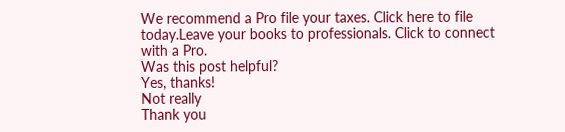We recommend a Pro file your taxes. Click here to file today.Leave your books to professionals. Click to connect with a Pro.
Was this post helpful?
Yes, thanks!
Not really
Thank you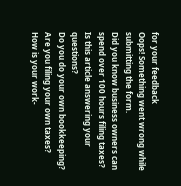for your feedback
Oops! Something went wrong while submitting the form.
Did you know business owners can spend over 100 hours filing taxes?
Is this article answering your questions?
Do you do your own bookkeeping?
Are you filing your own taxes?
How is your work-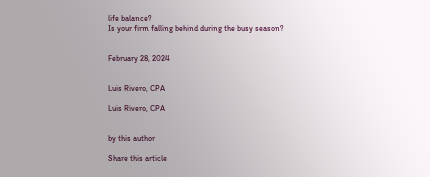life balance?
Is your firm falling behind during the busy season?


February 28, 2024


Luis Rivero, CPA

Luis Rivero, CPA


by this author

Share this article